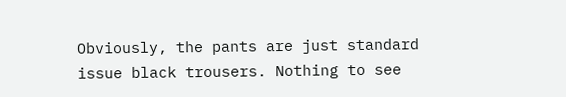Obviously, the pants are just standard issue black trousers. Nothing to see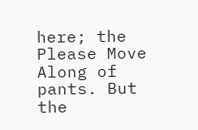here; the Please Move Along of pants. But the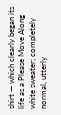shirt — which clearly began its life as a Please Move Along white sweater; completely normal, utterly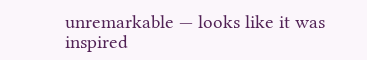unremarkable — looks like it was inspired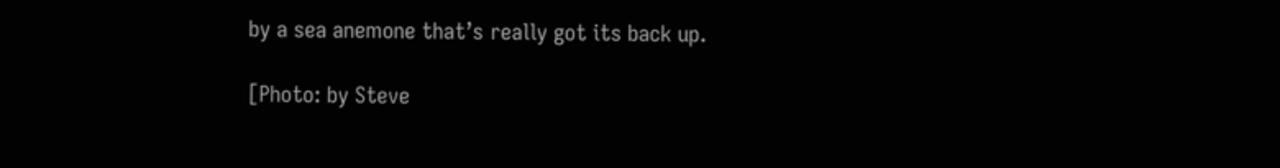by a sea anemone that’s really got its back up.

[Photo: by Steve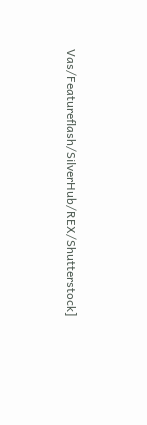Vas/Featureflash/SilverHub/REX/Shutterstock]